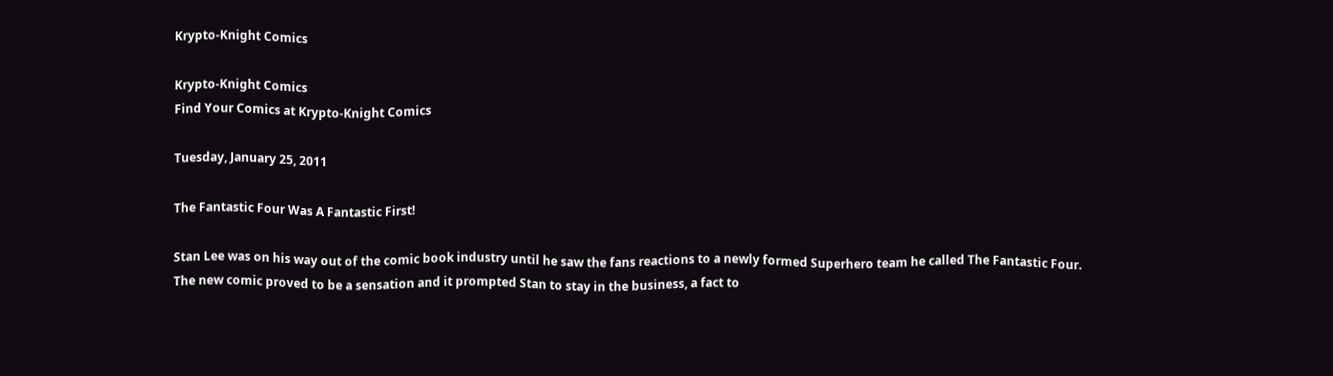Krypto-Knight Comics

Krypto-Knight Comics
Find Your Comics at Krypto-Knight Comics

Tuesday, January 25, 2011

The Fantastic Four Was A Fantastic First!

Stan Lee was on his way out of the comic book industry until he saw the fans reactions to a newly formed Superhero team he called The Fantastic Four. The new comic proved to be a sensation and it prompted Stan to stay in the business, a fact to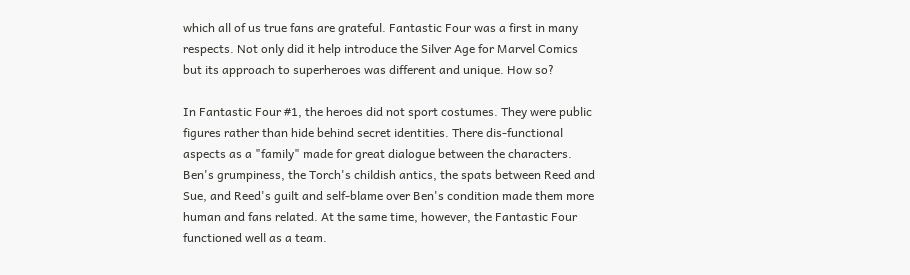which all of us true fans are grateful. Fantastic Four was a first in many respects. Not only did it help introduce the Silver Age for Marvel Comics but its approach to superheroes was different and unique. How so?

In Fantastic Four #1, the heroes did not sport costumes. They were public figures rather than hide behind secret identities. There dis-functional aspects as a "family" made for great dialogue between the characters. Ben's grumpiness, the Torch's childish antics, the spats between Reed and Sue, and Reed's guilt and self-blame over Ben's condition made them more human and fans related. At the same time, however, the Fantastic Four functioned well as a team.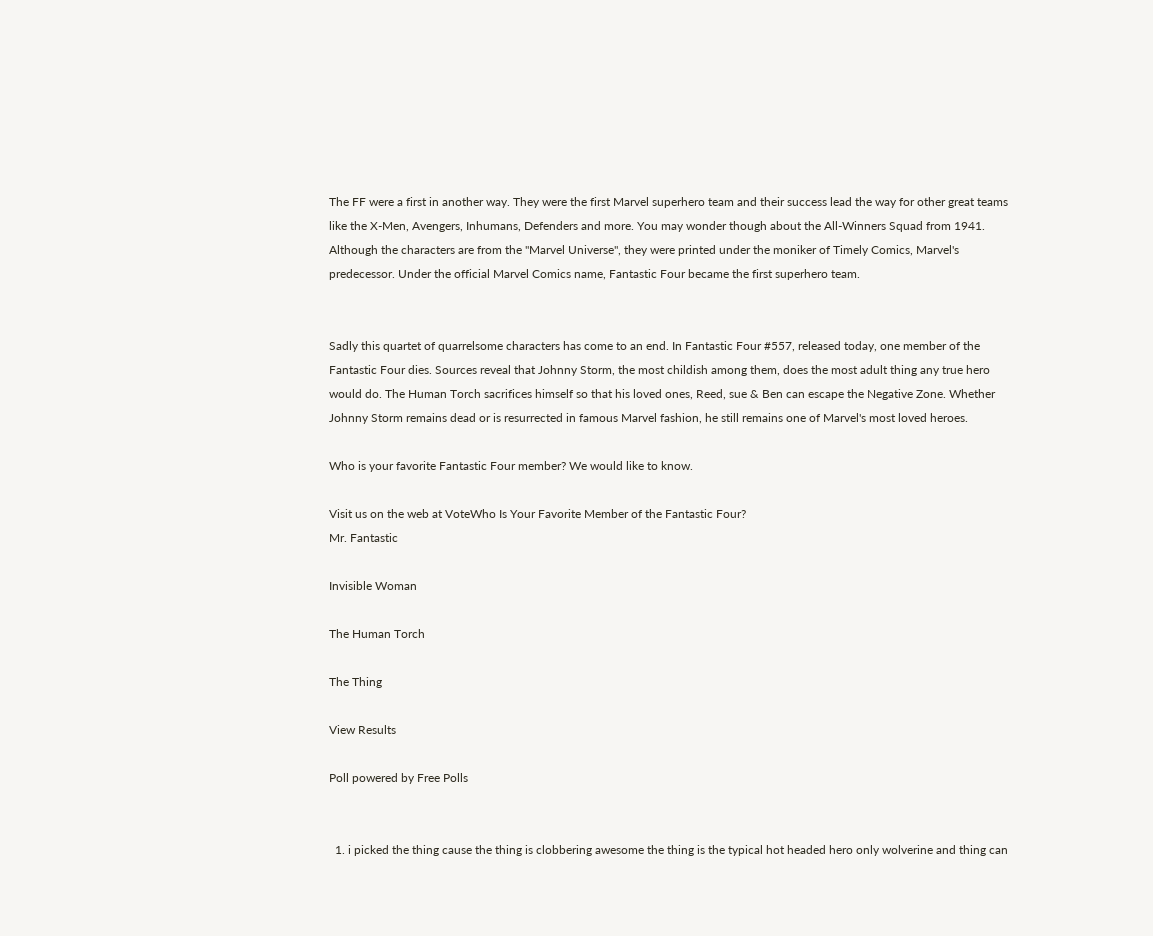The FF were a first in another way. They were the first Marvel superhero team and their success lead the way for other great teams like the X-Men, Avengers, Inhumans, Defenders and more. You may wonder though about the All-Winners Squad from 1941. Although the characters are from the "Marvel Universe", they were printed under the moniker of Timely Comics, Marvel's predecessor. Under the official Marvel Comics name, Fantastic Four became the first superhero team.


Sadly this quartet of quarrelsome characters has come to an end. In Fantastic Four #557, released today, one member of the Fantastic Four dies. Sources reveal that Johnny Storm, the most childish among them, does the most adult thing any true hero would do. The Human Torch sacrifices himself so that his loved ones, Reed, sue & Ben can escape the Negative Zone. Whether Johnny Storm remains dead or is resurrected in famous Marvel fashion, he still remains one of Marvel's most loved heroes.

Who is your favorite Fantastic Four member? We would like to know.

Visit us on the web at VoteWho Is Your Favorite Member of the Fantastic Four?
Mr. Fantastic

Invisible Woman

The Human Torch

The Thing

View Results

Poll powered by Free Polls


  1. i picked the thing cause the thing is clobbering awesome the thing is the typical hot headed hero only wolverine and thing can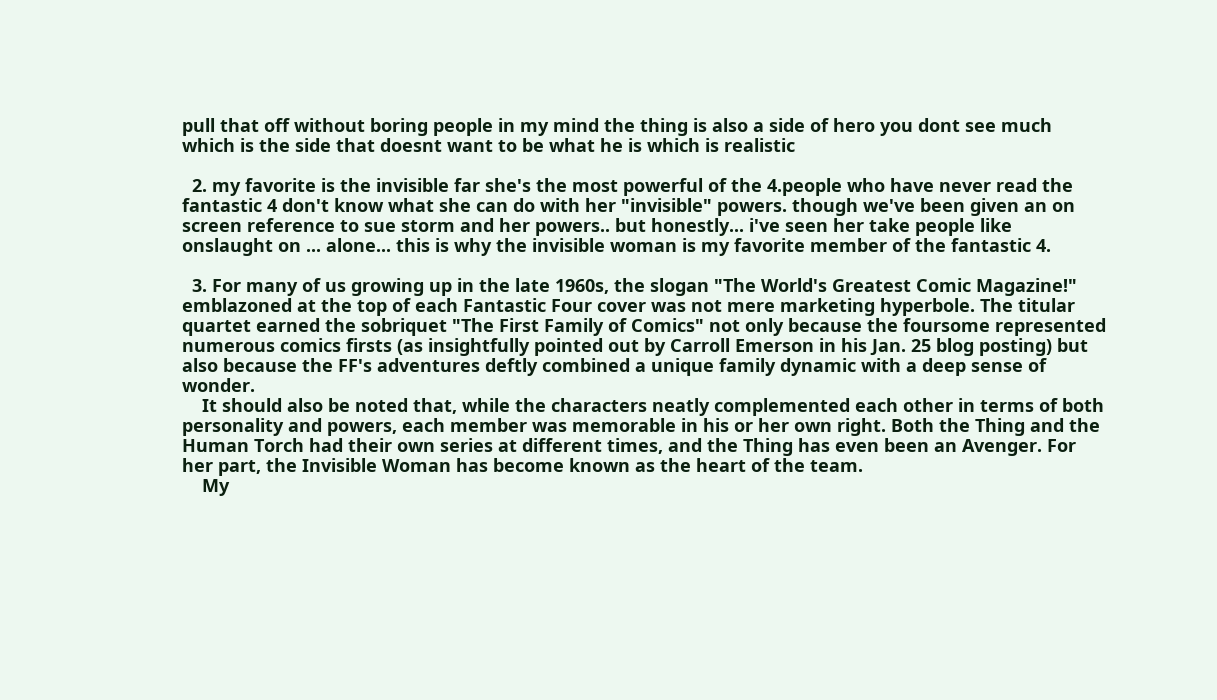pull that off without boring people in my mind the thing is also a side of hero you dont see much which is the side that doesnt want to be what he is which is realistic

  2. my favorite is the invisible far she's the most powerful of the 4.people who have never read the fantastic 4 don't know what she can do with her "invisible" powers. though we've been given an on screen reference to sue storm and her powers.. but honestly... i've seen her take people like onslaught on ... alone... this is why the invisible woman is my favorite member of the fantastic 4.

  3. For many of us growing up in the late 1960s, the slogan "The World's Greatest Comic Magazine!" emblazoned at the top of each Fantastic Four cover was not mere marketing hyperbole. The titular quartet earned the sobriquet "The First Family of Comics" not only because the foursome represented numerous comics firsts (as insightfully pointed out by Carroll Emerson in his Jan. 25 blog posting) but also because the FF's adventures deftly combined a unique family dynamic with a deep sense of wonder.
    It should also be noted that, while the characters neatly complemented each other in terms of both personality and powers, each member was memorable in his or her own right. Both the Thing and the Human Torch had their own series at different times, and the Thing has even been an Avenger. For her part, the Invisible Woman has become known as the heart of the team.
    My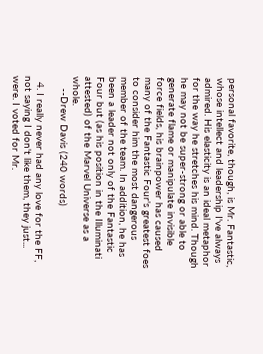personal favorite, though, is Mr. Fantastic, whose intellect and leadership I've always admired. His elasticity is an ideal metaphor for the way he stretches his mind. Though he may not be super-strong or able to generate flame or manipulate invisible force fields, his brainpower has caused many of the Fantastic Four's greatest foes to consider him the most dangerous member of the team. In addition, he has been a leader not only of the Fantastic Four but (as his position in the Illuminati attested) of the Marvel Universe as a whole.
    --Drew Davis (240 words)

  4. I really never had any love for the FF, not saying I don't like them, they just... were. I voted for Mr.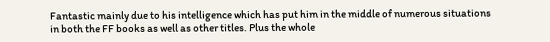Fantastic mainly due to his intelligence which has put him in the middle of numerous situations in both the FF books as well as other titles. Plus the whole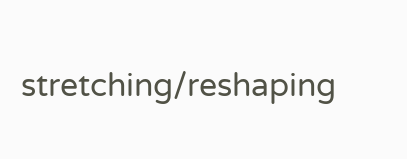stretching/reshaping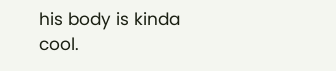his body is kinda cool.